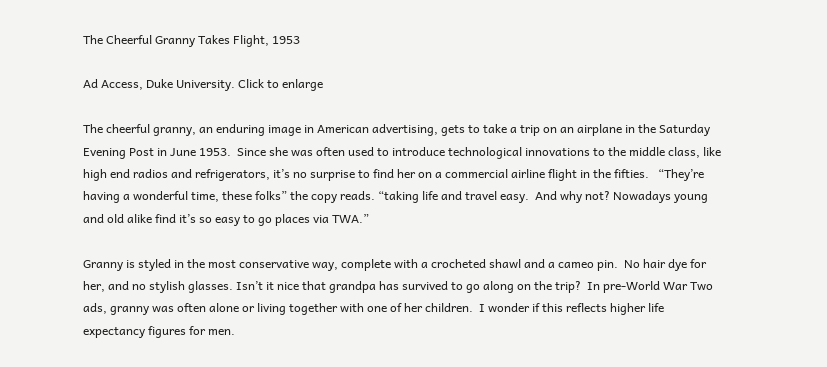The Cheerful Granny Takes Flight, 1953

Ad Access, Duke University. Click to enlarge

The cheerful granny, an enduring image in American advertising, gets to take a trip on an airplane in the Saturday Evening Post in June 1953.  Since she was often used to introduce technological innovations to the middle class, like high end radios and refrigerators, it’s no surprise to find her on a commercial airline flight in the fifties.   “They’re having a wonderful time, these folks” the copy reads. “taking life and travel easy.  And why not? Nowadays young and old alike find it’s so easy to go places via TWA.”

Granny is styled in the most conservative way, complete with a crocheted shawl and a cameo pin.  No hair dye for her, and no stylish glasses. Isn’t it nice that grandpa has survived to go along on the trip?  In pre-World War Two ads, granny was often alone or living together with one of her children.  I wonder if this reflects higher life expectancy figures for men.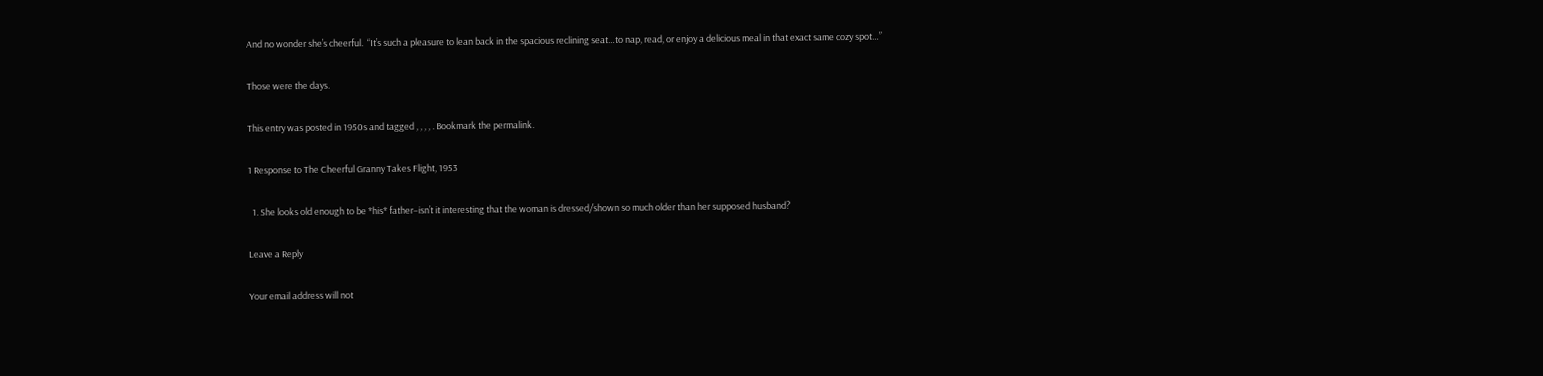And no wonder she’s cheerful.  “It’s such a pleasure to lean back in the spacious reclining seat…to nap, read, or enjoy a delicious meal in that exact same cozy spot…”

Those were the days.

This entry was posted in 1950s and tagged , , , , . Bookmark the permalink.

1 Response to The Cheerful Granny Takes Flight, 1953

  1. She looks old enough to be *his* father–isn’t it interesting that the woman is dressed/shown so much older than her supposed husband?

Leave a Reply

Your email address will not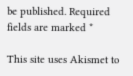be published. Required fields are marked *

This site uses Akismet to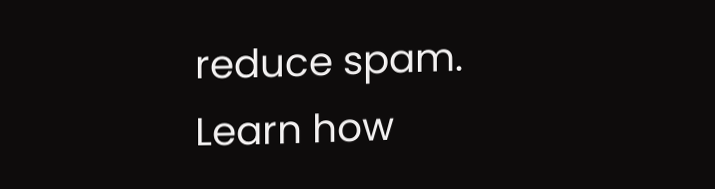reduce spam. Learn how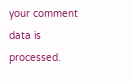your comment data is processed.